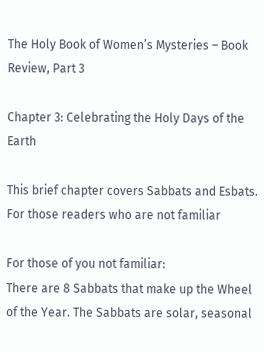The Holy Book of Women’s Mysteries – Book Review, Part 3

Chapter 3: Celebrating the Holy Days of the Earth

This brief chapter covers Sabbats and Esbats.
For those readers who are not familiar

For those of you not familiar:
There are 8 Sabbats that make up the Wheel of the Year. The Sabbats are solar, seasonal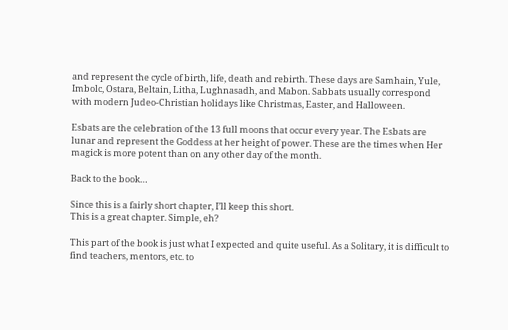and represent the cycle of birth, life, death and rebirth. These days are Samhain, Yule, Imbolc, Ostara, Beltain, Litha, Lughnasadh, and Mabon. Sabbats usually correspond with modern Judeo-Christian holidays like Christmas, Easter, and Halloween.

Esbats are the celebration of the 13 full moons that occur every year. The Esbats are lunar and represent the Goddess at her height of power. These are the times when Her magick is more potent than on any other day of the month.

Back to the book…

Since this is a fairly short chapter, I’ll keep this short.
This is a great chapter. Simple, eh?

This part of the book is just what I expected and quite useful. As a Solitary, it is difficult to find teachers, mentors, etc. to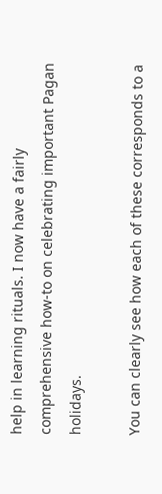help in learning rituals. I now have a fairly comprehensive how-to on celebrating important Pagan holidays.

You can clearly see how each of these corresponds to a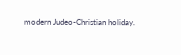modern Judeo-Christian holiday.